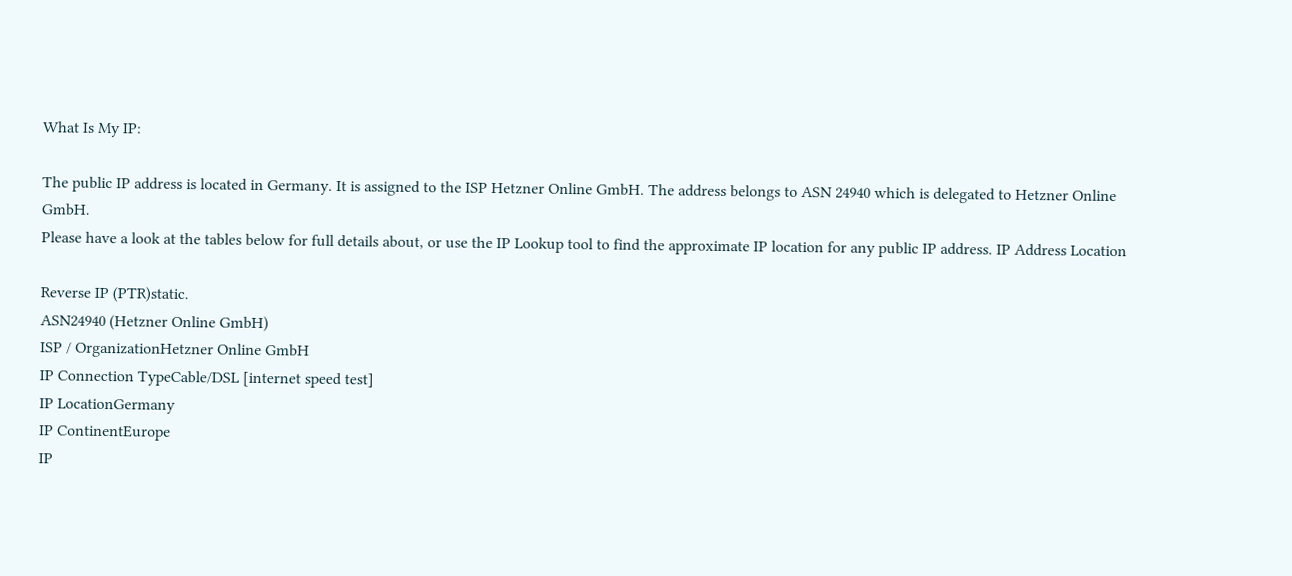What Is My IP:

The public IP address is located in Germany. It is assigned to the ISP Hetzner Online GmbH. The address belongs to ASN 24940 which is delegated to Hetzner Online GmbH.
Please have a look at the tables below for full details about, or use the IP Lookup tool to find the approximate IP location for any public IP address. IP Address Location

Reverse IP (PTR)static.
ASN24940 (Hetzner Online GmbH)
ISP / OrganizationHetzner Online GmbH
IP Connection TypeCable/DSL [internet speed test]
IP LocationGermany
IP ContinentEurope
IP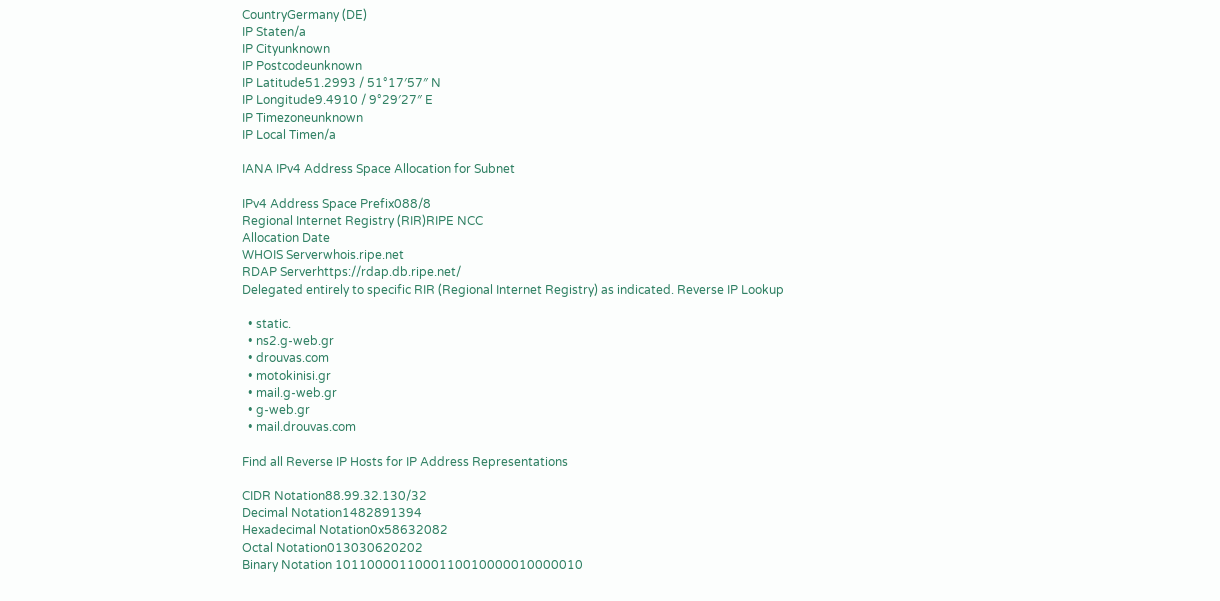CountryGermany (DE)
IP Staten/a
IP Cityunknown
IP Postcodeunknown
IP Latitude51.2993 / 51°17′57″ N
IP Longitude9.4910 / 9°29′27″ E
IP Timezoneunknown
IP Local Timen/a

IANA IPv4 Address Space Allocation for Subnet

IPv4 Address Space Prefix088/8
Regional Internet Registry (RIR)RIPE NCC
Allocation Date
WHOIS Serverwhois.ripe.net
RDAP Serverhttps://rdap.db.ripe.net/
Delegated entirely to specific RIR (Regional Internet Registry) as indicated. Reverse IP Lookup

  • static.
  • ns2.g-web.gr
  • drouvas.com
  • motokinisi.gr
  • mail.g-web.gr
  • g-web.gr
  • mail.drouvas.com

Find all Reverse IP Hosts for IP Address Representations

CIDR Notation88.99.32.130/32
Decimal Notation1482891394
Hexadecimal Notation0x58632082
Octal Notation013030620202
Binary Notation 1011000011000110010000010000010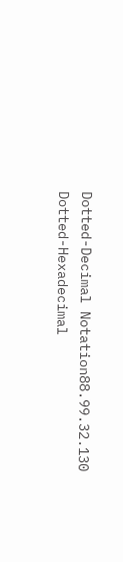Dotted-Decimal Notation88.99.32.130
Dotted-Hexadecimal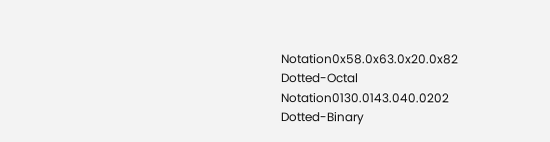Notation0x58.0x63.0x20.0x82
Dotted-Octal Notation0130.0143.040.0202
Dotted-Binary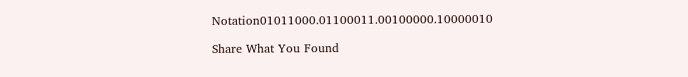Notation01011000.01100011.00100000.10000010

Share What You Found